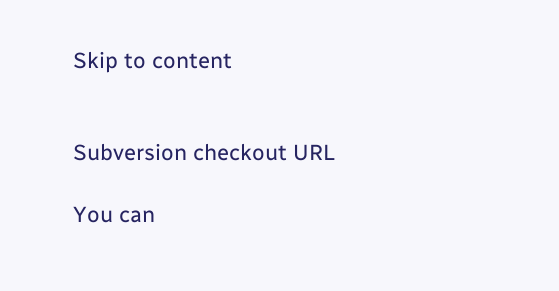Skip to content


Subversion checkout URL

You can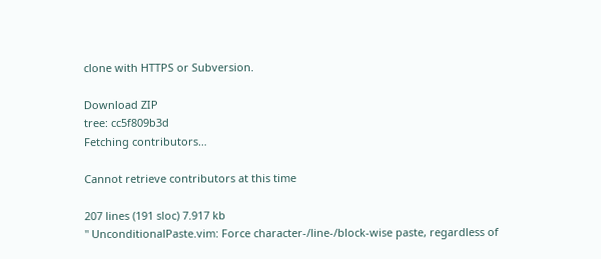clone with HTTPS or Subversion.

Download ZIP
tree: cc5f809b3d
Fetching contributors…

Cannot retrieve contributors at this time

207 lines (191 sloc) 7.917 kb
" UnconditionalPaste.vim: Force character-/line-/block-wise paste, regardless of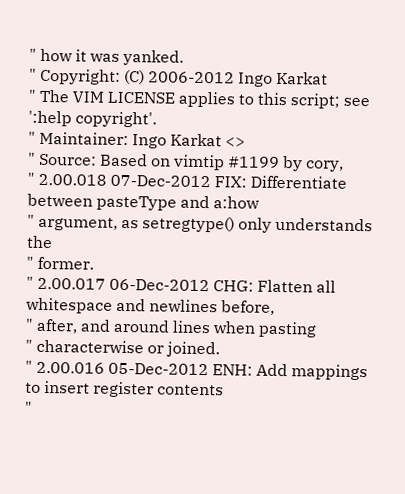" how it was yanked.
" Copyright: (C) 2006-2012 Ingo Karkat
" The VIM LICENSE applies to this script; see ':help copyright'.
" Maintainer: Ingo Karkat <>
" Source: Based on vimtip #1199 by cory,
" 2.00.018 07-Dec-2012 FIX: Differentiate between pasteType and a:how
" argument, as setregtype() only understands the
" former.
" 2.00.017 06-Dec-2012 CHG: Flatten all whitespace and newlines before,
" after, and around lines when pasting
" characterwise or joined.
" 2.00.016 05-Dec-2012 ENH: Add mappings to insert register contents
"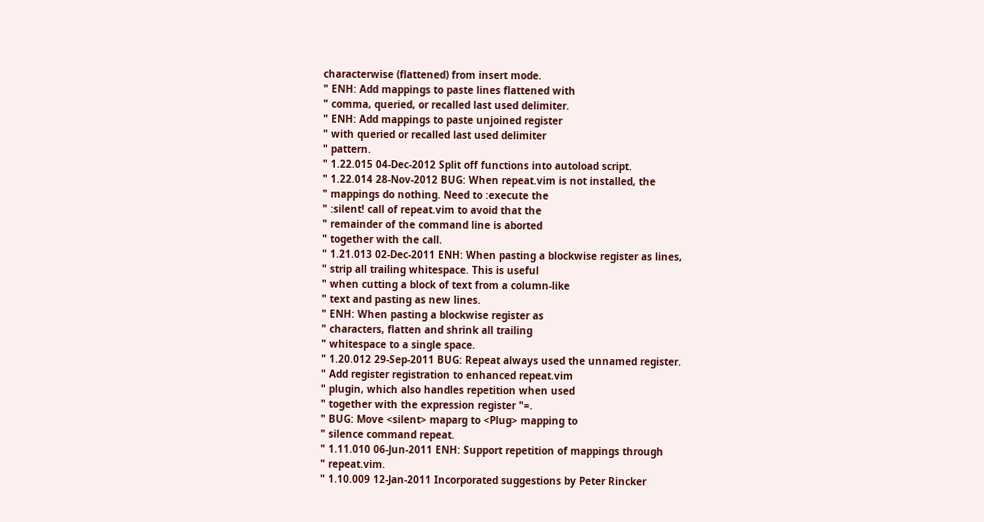characterwise (flattened) from insert mode.
" ENH: Add mappings to paste lines flattened with
" comma, queried, or recalled last used delimiter.
" ENH: Add mappings to paste unjoined register
" with queried or recalled last used delimiter
" pattern.
" 1.22.015 04-Dec-2012 Split off functions into autoload script.
" 1.22.014 28-Nov-2012 BUG: When repeat.vim is not installed, the
" mappings do nothing. Need to :execute the
" :silent! call of repeat.vim to avoid that the
" remainder of the command line is aborted
" together with the call.
" 1.21.013 02-Dec-2011 ENH: When pasting a blockwise register as lines,
" strip all trailing whitespace. This is useful
" when cutting a block of text from a column-like
" text and pasting as new lines.
" ENH: When pasting a blockwise register as
" characters, flatten and shrink all trailing
" whitespace to a single space.
" 1.20.012 29-Sep-2011 BUG: Repeat always used the unnamed register.
" Add register registration to enhanced repeat.vim
" plugin, which also handles repetition when used
" together with the expression register "=.
" BUG: Move <silent> maparg to <Plug> mapping to
" silence command repeat.
" 1.11.010 06-Jun-2011 ENH: Support repetition of mappings through
" repeat.vim.
" 1.10.009 12-Jan-2011 Incorporated suggestions by Peter Rincker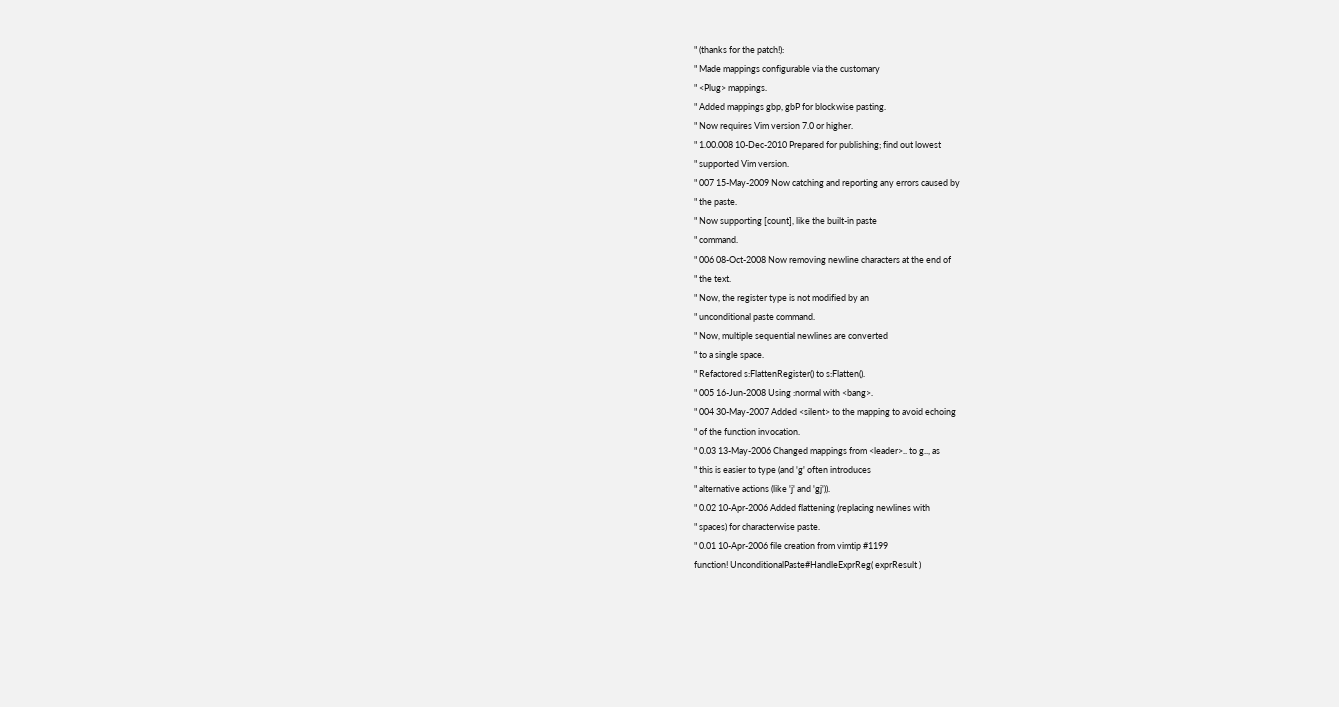" (thanks for the patch!):
" Made mappings configurable via the customary
" <Plug> mappings.
" Added mappings gbp, gbP for blockwise pasting.
" Now requires Vim version 7.0 or higher.
" 1.00.008 10-Dec-2010 Prepared for publishing; find out lowest
" supported Vim version.
" 007 15-May-2009 Now catching and reporting any errors caused by
" the paste.
" Now supporting [count], like the built-in paste
" command.
" 006 08-Oct-2008 Now removing newline characters at the end of
" the text.
" Now, the register type is not modified by an
" unconditional paste command.
" Now, multiple sequential newlines are converted
" to a single space.
" Refactored s:FlattenRegister() to s:Flatten().
" 005 16-Jun-2008 Using :normal with <bang>.
" 004 30-May-2007 Added <silent> to the mapping to avoid echoing
" of the function invocation.
" 0.03 13-May-2006 Changed mappings from <leader>.. to g.., as
" this is easier to type (and 'g' often introduces
" alternative actions (like 'j' and 'gj')).
" 0.02 10-Apr-2006 Added flattening (replacing newlines with
" spaces) for characterwise paste.
" 0.01 10-Apr-2006 file creation from vimtip #1199
function! UnconditionalPaste#HandleExprReg( exprResult )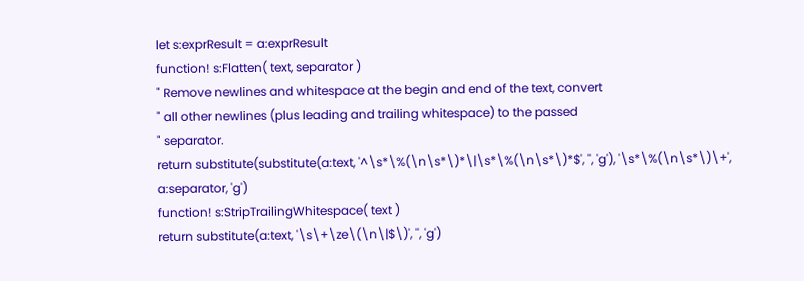let s:exprResult = a:exprResult
function! s:Flatten( text, separator )
" Remove newlines and whitespace at the begin and end of the text, convert
" all other newlines (plus leading and trailing whitespace) to the passed
" separator.
return substitute(substitute(a:text, '^\s*\%(\n\s*\)*\|\s*\%(\n\s*\)*$', '', 'g'), '\s*\%(\n\s*\)\+', a:separator, 'g')
function! s:StripTrailingWhitespace( text )
return substitute(a:text, '\s\+\ze\(\n\|$\)', '', 'g')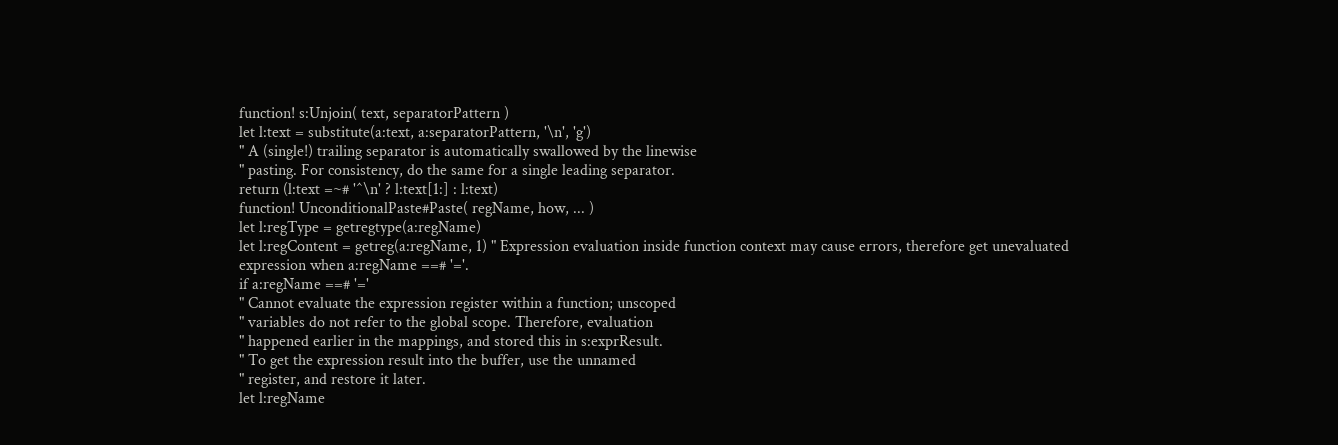function! s:Unjoin( text, separatorPattern )
let l:text = substitute(a:text, a:separatorPattern, '\n', 'g')
" A (single!) trailing separator is automatically swallowed by the linewise
" pasting. For consistency, do the same for a single leading separator.
return (l:text =~# '^\n' ? l:text[1:] : l:text)
function! UnconditionalPaste#Paste( regName, how, ... )
let l:regType = getregtype(a:regName)
let l:regContent = getreg(a:regName, 1) " Expression evaluation inside function context may cause errors, therefore get unevaluated expression when a:regName ==# '='.
if a:regName ==# '='
" Cannot evaluate the expression register within a function; unscoped
" variables do not refer to the global scope. Therefore, evaluation
" happened earlier in the mappings, and stored this in s:exprResult.
" To get the expression result into the buffer, use the unnamed
" register, and restore it later.
let l:regName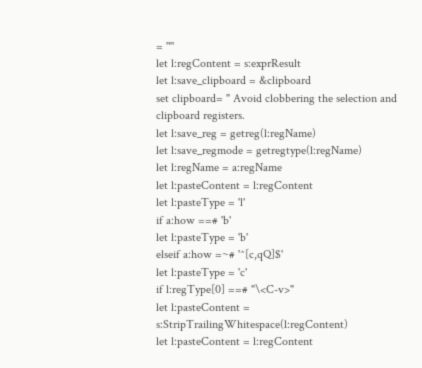= '"'
let l:regContent = s:exprResult
let l:save_clipboard = &clipboard
set clipboard= " Avoid clobbering the selection and clipboard registers.
let l:save_reg = getreg(l:regName)
let l:save_regmode = getregtype(l:regName)
let l:regName = a:regName
let l:pasteContent = l:regContent
let l:pasteType = 'l'
if a:how ==# 'b'
let l:pasteType = 'b'
elseif a:how =~# '^[c,qQ]$'
let l:pasteType = 'c'
if l:regType[0] ==# "\<C-v>"
let l:pasteContent = s:StripTrailingWhitespace(l:regContent)
let l:pasteContent = l:regContent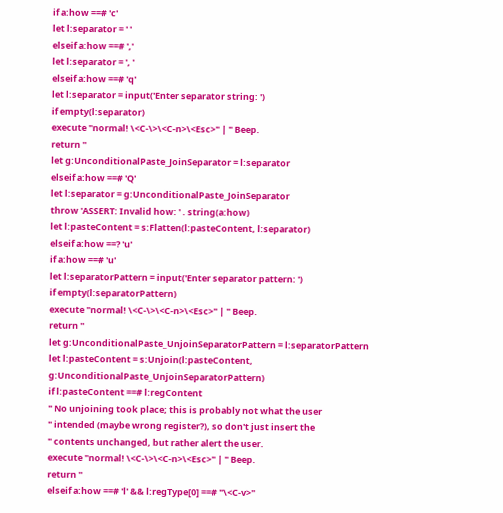if a:how ==# 'c'
let l:separator = ' '
elseif a:how ==# ','
let l:separator = ', '
elseif a:how ==# 'q'
let l:separator = input('Enter separator string: ')
if empty(l:separator)
execute "normal! \<C-\>\<C-n>\<Esc>" | " Beep.
return ''
let g:UnconditionalPaste_JoinSeparator = l:separator
elseif a:how ==# 'Q'
let l:separator = g:UnconditionalPaste_JoinSeparator
throw 'ASSERT: Invalid how: ' . string(a:how)
let l:pasteContent = s:Flatten(l:pasteContent, l:separator)
elseif a:how ==? 'u'
if a:how ==# 'u'
let l:separatorPattern = input('Enter separator pattern: ')
if empty(l:separatorPattern)
execute "normal! \<C-\>\<C-n>\<Esc>" | " Beep.
return ''
let g:UnconditionalPaste_UnjoinSeparatorPattern = l:separatorPattern
let l:pasteContent = s:Unjoin(l:pasteContent, g:UnconditionalPaste_UnjoinSeparatorPattern)
if l:pasteContent ==# l:regContent
" No unjoining took place; this is probably not what the user
" intended (maybe wrong register?), so don't just insert the
" contents unchanged, but rather alert the user.
execute "normal! \<C-\>\<C-n>\<Esc>" | " Beep.
return ''
elseif a:how ==# 'l' && l:regType[0] ==# "\<C-v>"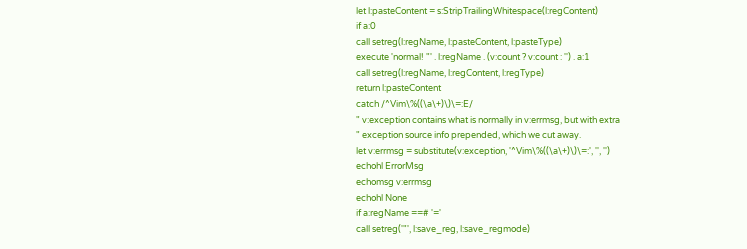let l:pasteContent = s:StripTrailingWhitespace(l:regContent)
if a:0
call setreg(l:regName, l:pasteContent, l:pasteType)
execute 'normal! "' . l:regName . (v:count ? v:count : '') . a:1
call setreg(l:regName, l:regContent, l:regType)
return l:pasteContent
catch /^Vim\%((\a\+)\)\=:E/
" v:exception contains what is normally in v:errmsg, but with extra
" exception source info prepended, which we cut away.
let v:errmsg = substitute(v:exception, '^Vim\%((\a\+)\)\=:', '', '')
echohl ErrorMsg
echomsg v:errmsg
echohl None
if a:regName ==# '='
call setreg('"', l:save_reg, l:save_regmode)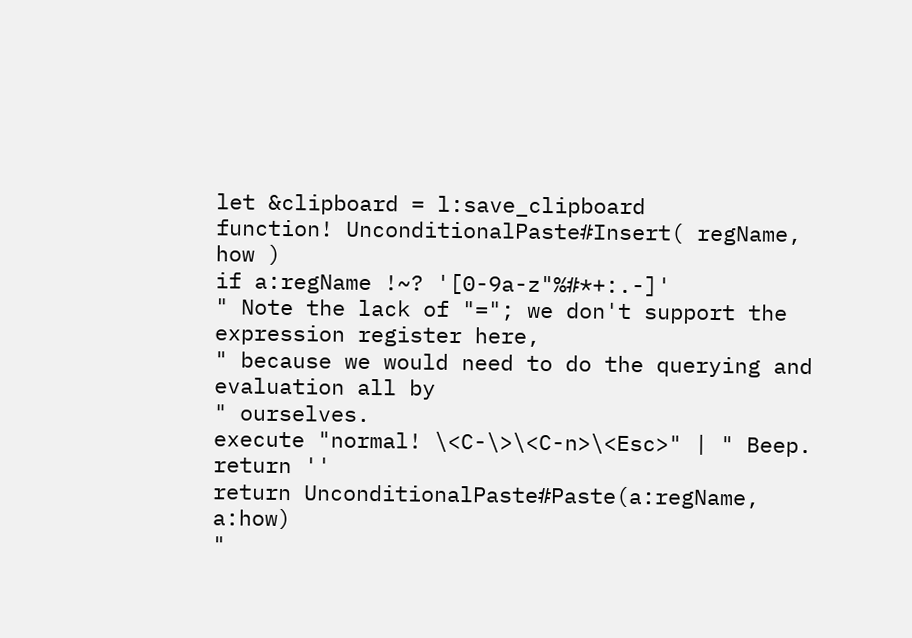let &clipboard = l:save_clipboard
function! UnconditionalPaste#Insert( regName, how )
if a:regName !~? '[0-9a-z"%#*+:.-]'
" Note the lack of "="; we don't support the expression register here,
" because we would need to do the querying and evaluation all by
" ourselves.
execute "normal! \<C-\>\<C-n>\<Esc>" | " Beep.
return ''
return UnconditionalPaste#Paste(a:regName, a:how)
"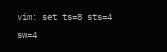vim: set ts=8 sts=4 sw=4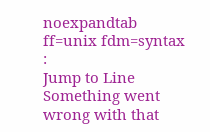noexpandtab ff=unix fdm=syntax :
Jump to Line
Something went wrong with that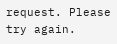request. Please try again.